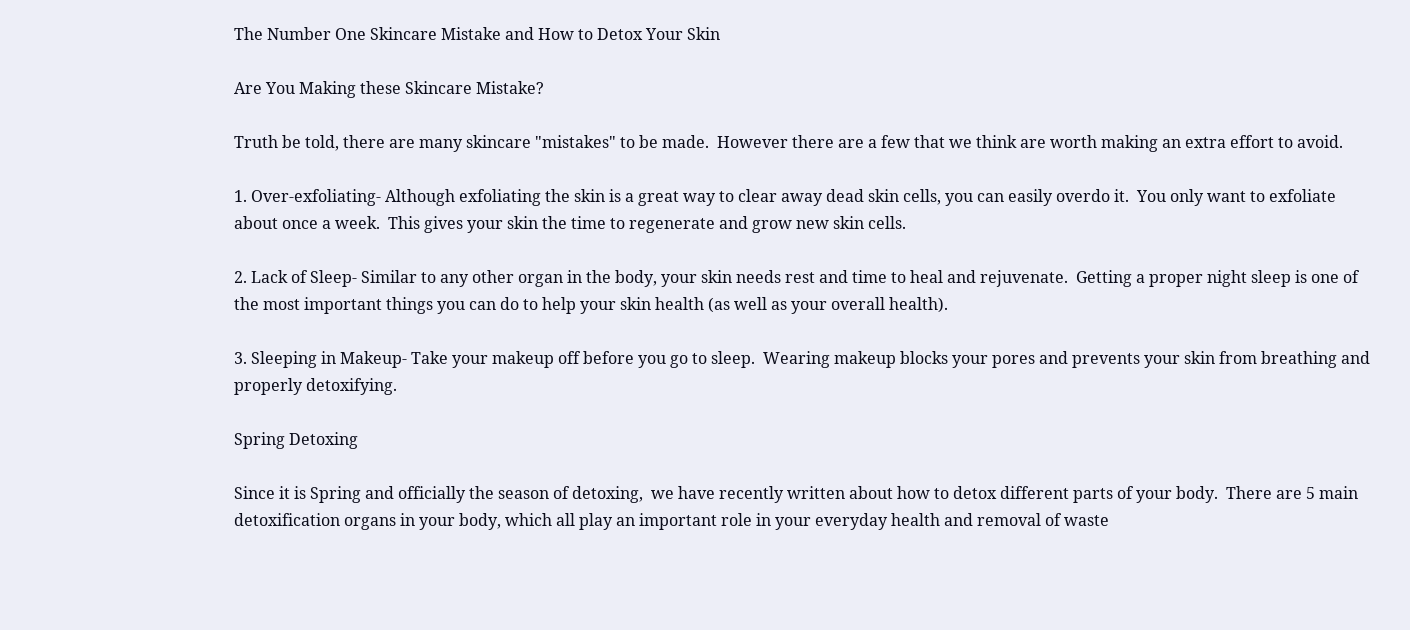The Number One Skincare Mistake and How to Detox Your Skin

Are You Making these Skincare Mistake?

Truth be told, there are many skincare "mistakes" to be made.  However there are a few that we think are worth making an extra effort to avoid.

1. Over-exfoliating- Although exfoliating the skin is a great way to clear away dead skin cells, you can easily overdo it.  You only want to exfoliate about once a week.  This gives your skin the time to regenerate and grow new skin cells.

2. Lack of Sleep- Similar to any other organ in the body, your skin needs rest and time to heal and rejuvenate.  Getting a proper night sleep is one of the most important things you can do to help your skin health (as well as your overall health).

3. Sleeping in Makeup- Take your makeup off before you go to sleep.  Wearing makeup blocks your pores and prevents your skin from breathing and properly detoxifying.

Spring Detoxing

Since it is Spring and officially the season of detoxing,  we have recently written about how to detox different parts of your body.  There are 5 main detoxification organs in your body, which all play an important role in your everyday health and removal of waste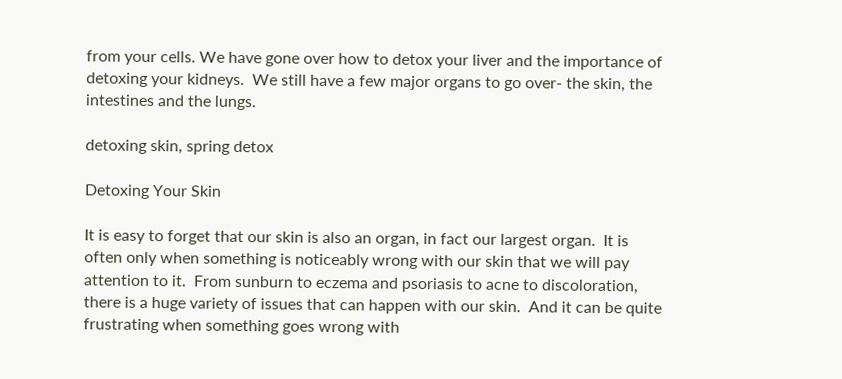from your cells. We have gone over how to detox your liver and the importance of detoxing your kidneys.  We still have a few major organs to go over- the skin, the intestines and the lungs.

detoxing skin, spring detox

Detoxing Your Skin

It is easy to forget that our skin is also an organ, in fact our largest organ.  It is often only when something is noticeably wrong with our skin that we will pay attention to it.  From sunburn to eczema and psoriasis to acne to discoloration, there is a huge variety of issues that can happen with our skin.  And it can be quite frustrating when something goes wrong with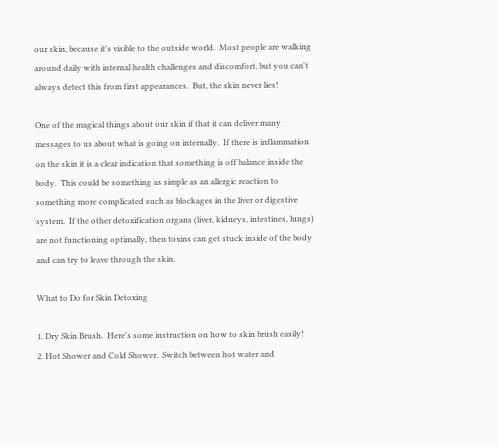our skin, because it's visible to the outside world.  Most people are walking around daily with internal health challenges and discomfort, but you can't always detect this from first appearances.  But, the skin never lies!

One of the magical things about our skin if that it can deliver many messages to us about what is going on internally.  If there is inflammation on the skin it is a clear indication that something is off balance inside the body.  This could be something as simple as an allergic reaction to something more complicated such as blockages in the liver or digestive system.  If the other detoxification organs (liver, kidneys, intestines, lungs) are not functioning optimally, then toxins can get stuck inside of the body and can try to leave through the skin.

What to Do for Skin Detoxing

1. Dry Skin Brush.  Here's some instruction on how to skin brush easily!
2. Hot Shower and Cold Shower.  Switch between hot water and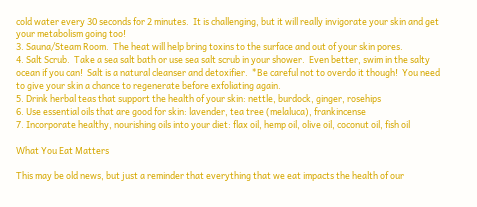cold water every 30 seconds for 2 minutes.  It is challenging, but it will really invigorate your skin and get your metabolism going too!
3. Sauna/Steam Room.  The heat will help bring toxins to the surface and out of your skin pores.
4. Salt Scrub.  Take a sea salt bath or use sea salt scrub in your shower.  Even better, swim in the salty ocean if you can!  Salt is a natural cleanser and detoxifier.  *Be careful not to overdo it though!  You need to give your skin a chance to regenerate before exfoliating again.
5. Drink herbal teas that support the health of your skin: nettle, burdock, ginger, rosehips
6. Use essential oils that are good for skin: lavender, tea tree (melaluca), frankincense
7. Incorporate healthy, nourishing oils into your diet: flax oil, hemp oil, olive oil, coconut oil, fish oil

What You Eat Matters

This may be old news, but just a reminder that everything that we eat impacts the health of our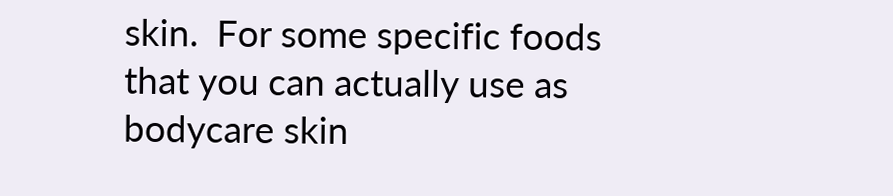skin.  For some specific foods that you can actually use as bodycare skin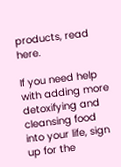products, read here.

If you need help with adding more detoxifying and cleansing food into your life, sign up for the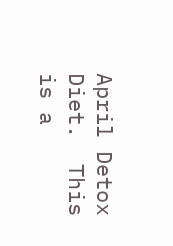April Detox Diet.  This is a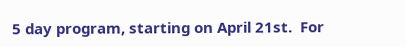5 day program, starting on April 21st.  For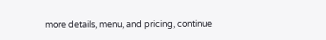more details, menu, and pricing, continue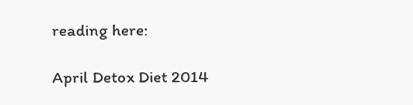reading here:

April Detox Diet 2014